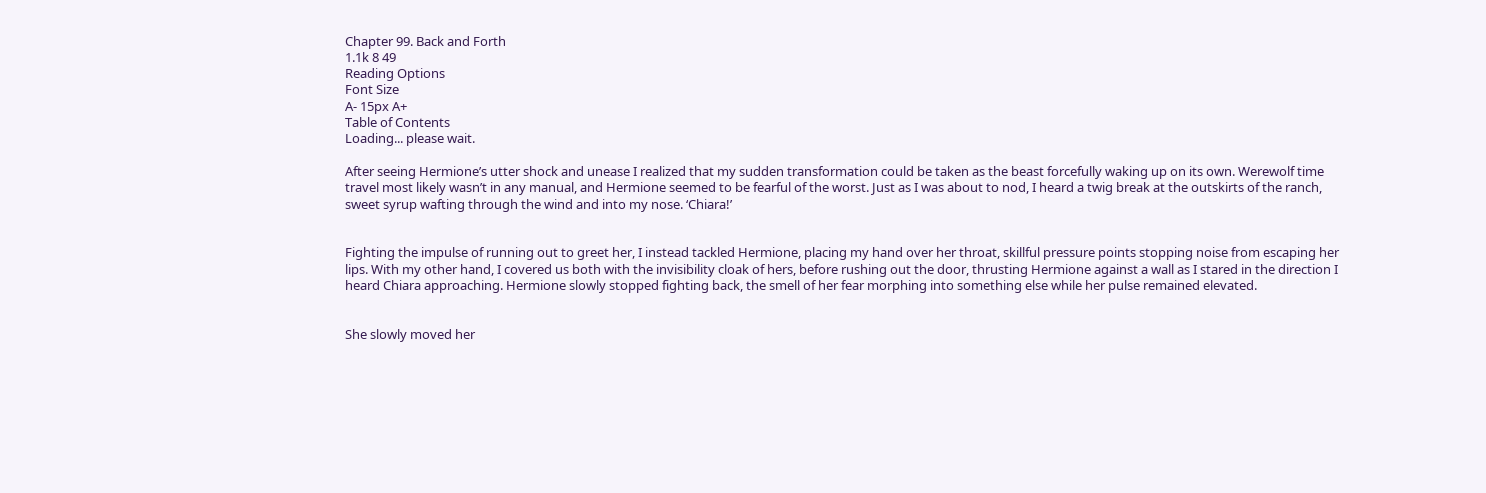Chapter 99. Back and Forth
1.1k 8 49
Reading Options
Font Size
A- 15px A+
Table of Contents
Loading... please wait.

After seeing Hermione’s utter shock and unease I realized that my sudden transformation could be taken as the beast forcefully waking up on its own. Werewolf time travel most likely wasn’t in any manual, and Hermione seemed to be fearful of the worst. Just as I was about to nod, I heard a twig break at the outskirts of the ranch, sweet syrup wafting through the wind and into my nose. ‘Chiara!’


Fighting the impulse of running out to greet her, I instead tackled Hermione, placing my hand over her throat, skillful pressure points stopping noise from escaping her lips. With my other hand, I covered us both with the invisibility cloak of hers, before rushing out the door, thrusting Hermione against a wall as I stared in the direction I heard Chiara approaching. Hermione slowly stopped fighting back, the smell of her fear morphing into something else while her pulse remained elevated.


She slowly moved her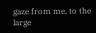gaze from me, to the large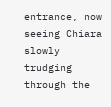entrance, now seeing Chiara slowly trudging through the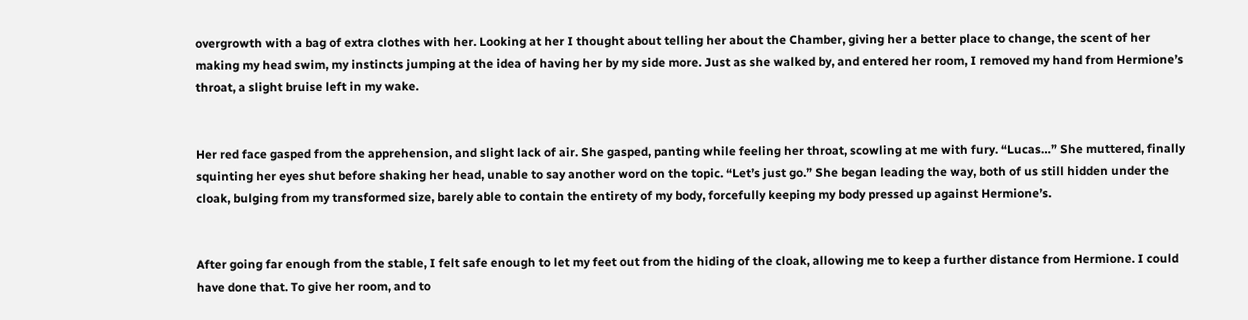overgrowth with a bag of extra clothes with her. Looking at her I thought about telling her about the Chamber, giving her a better place to change, the scent of her making my head swim, my instincts jumping at the idea of having her by my side more. Just as she walked by, and entered her room, I removed my hand from Hermione’s throat, a slight bruise left in my wake.


Her red face gasped from the apprehension, and slight lack of air. She gasped, panting while feeling her throat, scowling at me with fury. “Lucas…” She muttered, finally squinting her eyes shut before shaking her head, unable to say another word on the topic. “Let’s just go.” She began leading the way, both of us still hidden under the cloak, bulging from my transformed size, barely able to contain the entirety of my body, forcefully keeping my body pressed up against Hermione’s.


After going far enough from the stable, I felt safe enough to let my feet out from the hiding of the cloak, allowing me to keep a further distance from Hermione. I could have done that. To give her room, and to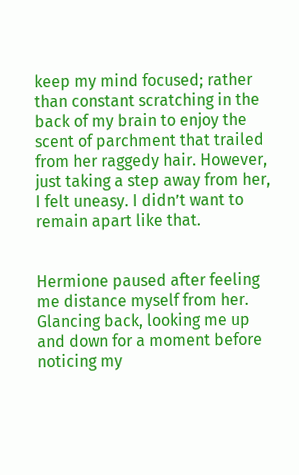keep my mind focused; rather than constant scratching in the back of my brain to enjoy the scent of parchment that trailed from her raggedy hair. However, just taking a step away from her, I felt uneasy. I didn’t want to remain apart like that.


Hermione paused after feeling me distance myself from her. Glancing back, looking me up and down for a moment before noticing my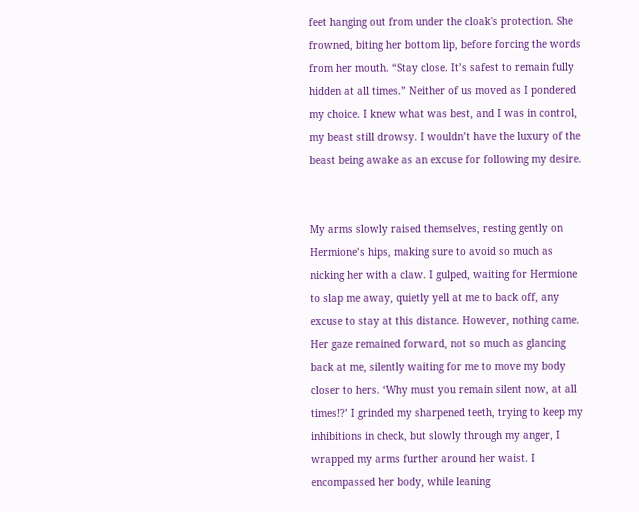feet hanging out from under the cloak's protection. She frowned, biting her bottom lip, before forcing the words from her mouth. “Stay close. It’s safest to remain fully hidden at all times.” Neither of us moved as I pondered my choice. I knew what was best, and I was in control, my beast still drowsy. I wouldn’t have the luxury of the beast being awake as an excuse for following my desire.


My arms slowly raised themselves, resting gently on Hermione’s hips, making sure to avoid so much as nicking her with a claw. I gulped, waiting for Hermione to slap me away, quietly yell at me to back off, any excuse to stay at this distance. However, nothing came. Her gaze remained forward, not so much as glancing back at me, silently waiting for me to move my body closer to hers. ‘Why must you remain silent now, at all times!?’ I grinded my sharpened teeth, trying to keep my inhibitions in check, but slowly through my anger, I wrapped my arms further around her waist. I encompassed her body, while leaning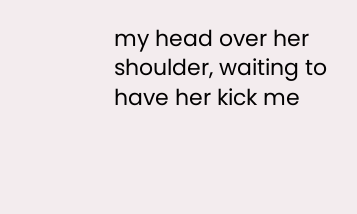my head over her shoulder, waiting to have her kick me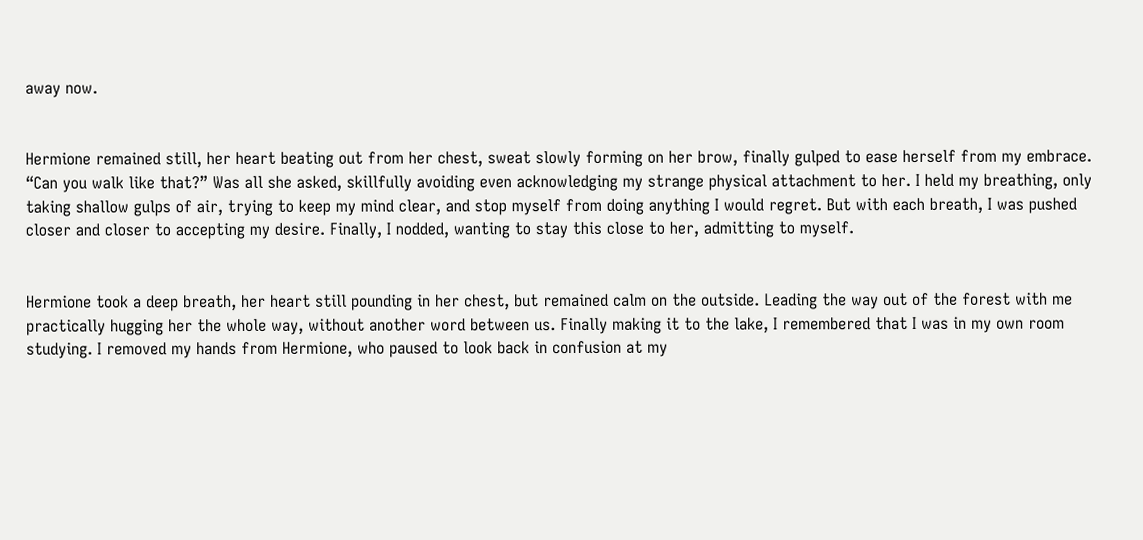away now.


Hermione remained still, her heart beating out from her chest, sweat slowly forming on her brow, finally gulped to ease herself from my embrace. “Can you walk like that?” Was all she asked, skillfully avoiding even acknowledging my strange physical attachment to her. I held my breathing, only taking shallow gulps of air, trying to keep my mind clear, and stop myself from doing anything I would regret. But with each breath, I was pushed closer and closer to accepting my desire. Finally, I nodded, wanting to stay this close to her, admitting to myself.


Hermione took a deep breath, her heart still pounding in her chest, but remained calm on the outside. Leading the way out of the forest with me practically hugging her the whole way, without another word between us. Finally making it to the lake, I remembered that I was in my own room studying. I removed my hands from Hermione, who paused to look back in confusion at my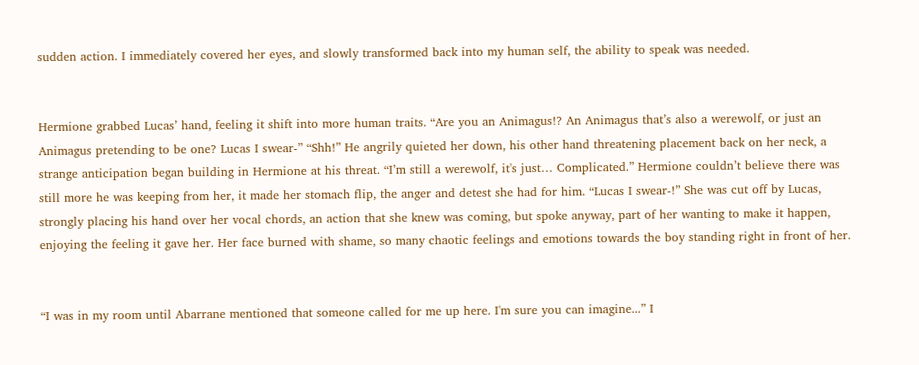sudden action. I immediately covered her eyes, and slowly transformed back into my human self, the ability to speak was needed.


Hermione grabbed Lucas’ hand, feeling it shift into more human traits. “Are you an Animagus!? An Animagus that’s also a werewolf, or just an Animagus pretending to be one? Lucas I swear-” “Shh!” He angrily quieted her down, his other hand threatening placement back on her neck, a strange anticipation began building in Hermione at his threat. “I’m still a werewolf, it's just… Complicated.” Hermione couldn’t believe there was still more he was keeping from her, it made her stomach flip, the anger and detest she had for him. “Lucas I swear-!” She was cut off by Lucas, strongly placing his hand over her vocal chords, an action that she knew was coming, but spoke anyway, part of her wanting to make it happen, enjoying the feeling it gave her. Her face burned with shame, so many chaotic feelings and emotions towards the boy standing right in front of her.


“I was in my room until Abarrane mentioned that someone called for me up here. I'm sure you can imagine...” I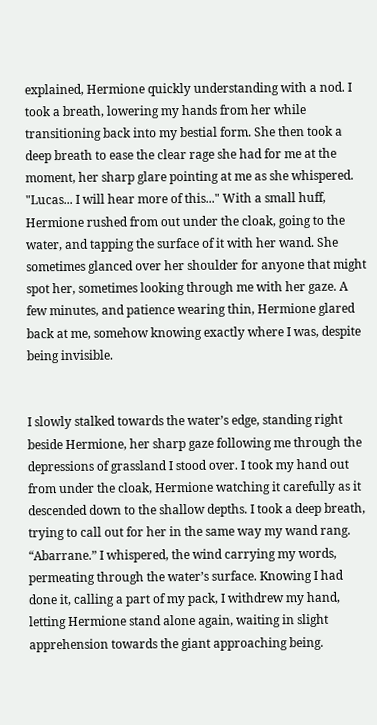explained, Hermione quickly understanding with a nod. I took a breath, lowering my hands from her while transitioning back into my bestial form. She then took a deep breath to ease the clear rage she had for me at the moment, her sharp glare pointing at me as she whispered. "Lucas... I will hear more of this..." With a small huff, Hermione rushed from out under the cloak, going to the water, and tapping the surface of it with her wand. She sometimes glanced over her shoulder for anyone that might spot her, sometimes looking through me with her gaze. A few minutes, and patience wearing thin, Hermione glared back at me, somehow knowing exactly where I was, despite being invisible.


I slowly stalked towards the water’s edge, standing right beside Hermione, her sharp gaze following me through the depressions of grassland I stood over. I took my hand out from under the cloak, Hermione watching it carefully as it descended down to the shallow depths. I took a deep breath, trying to call out for her in the same way my wand rang. “Abarrane.” I whispered, the wind carrying my words, permeating through the water’s surface. Knowing I had done it, calling a part of my pack, I withdrew my hand, letting Hermione stand alone again, waiting in slight apprehension towards the giant approaching being.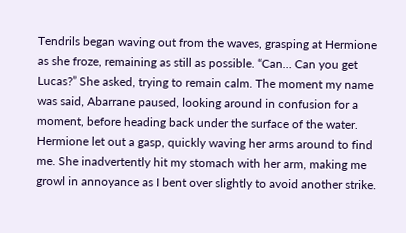Tendrils began waving out from the waves, grasping at Hermione as she froze, remaining as still as possible. “Can… Can you get Lucas?” She asked, trying to remain calm. The moment my name was said, Abarrane paused, looking around in confusion for a moment, before heading back under the surface of the water. Hermione let out a gasp, quickly waving her arms around to find me. She inadvertently hit my stomach with her arm, making me growl in annoyance as I bent over slightly to avoid another strike.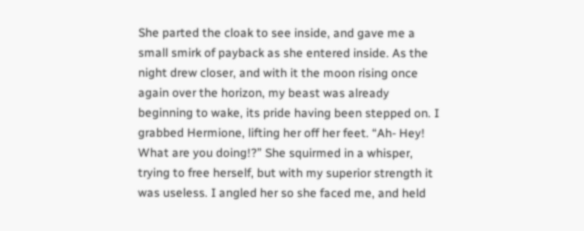She parted the cloak to see inside, and gave me a small smirk of payback as she entered inside. As the night drew closer, and with it the moon rising once again over the horizon, my beast was already beginning to wake, its pride having been stepped on. I grabbed Hermione, lifting her off her feet. “Ah- Hey! What are you doing!?” She squirmed in a whisper, trying to free herself, but with my superior strength it was useless. I angled her so she faced me, and held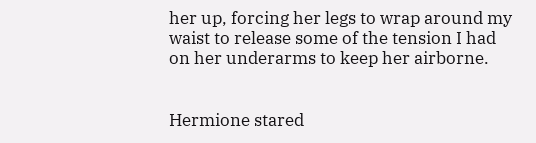her up, forcing her legs to wrap around my waist to release some of the tension I had on her underarms to keep her airborne.


Hermione stared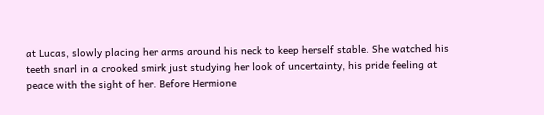at Lucas, slowly placing her arms around his neck to keep herself stable. She watched his teeth snarl in a crooked smirk just studying her look of uncertainty, his pride feeling at peace with the sight of her. Before Hermione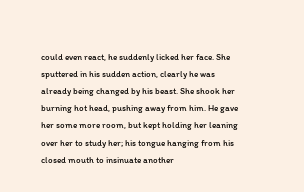could even react, he suddenly licked her face. She sputtered in his sudden action, clearly he was already being changed by his beast. She shook her burning hot head, pushing away from him. He gave her some more room, but kept holding her leaning over her to study her; his tongue hanging from his closed mouth to insinuate another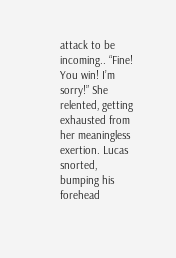attack to be incoming.. “Fine! You win! I’m sorry!” She relented, getting exhausted from her meaningless exertion. Lucas snorted, bumping his forehead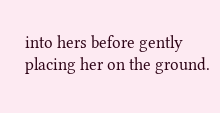into hers before gently placing her on the ground.